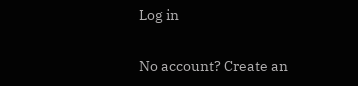Log in

No account? Create an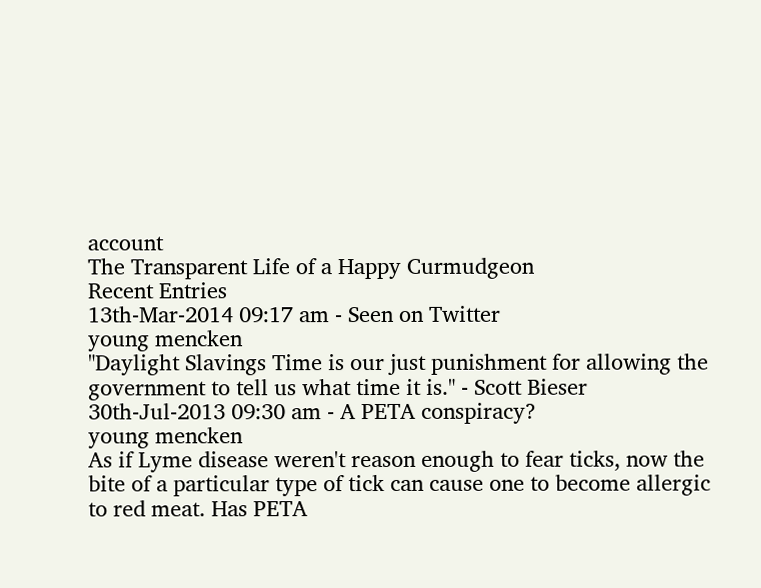account
The Transparent Life of a Happy Curmudgeon
Recent Entries
13th-Mar-2014 09:17 am - Seen on Twitter
young mencken
"Daylight Slavings Time is our just punishment for allowing the government to tell us what time it is." - Scott Bieser
30th-Jul-2013 09:30 am - A PETA conspiracy?
young mencken
As if Lyme disease weren't reason enough to fear ticks, now the bite of a particular type of tick can cause one to become allergic to red meat. Has PETA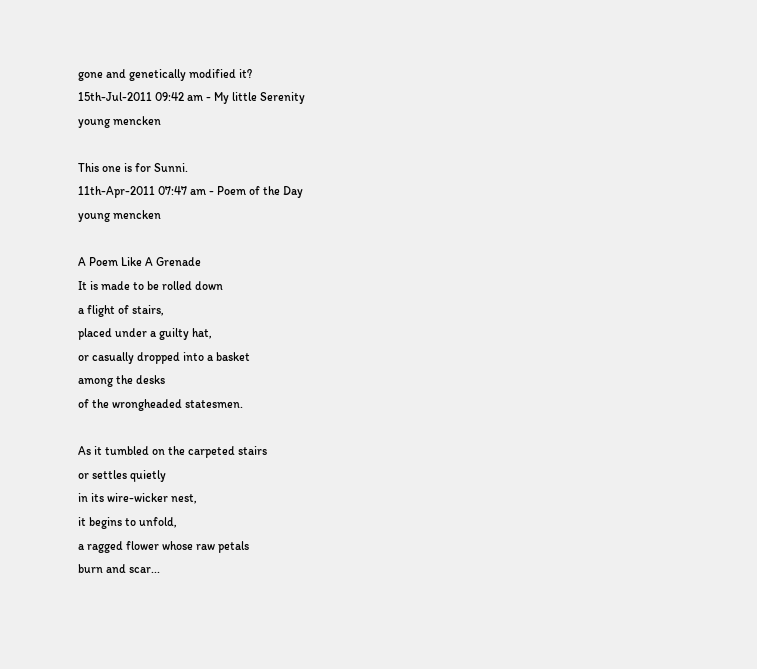gone and genetically modified it?
15th-Jul-2011 09:42 am - My little Serenity
young mencken

This one is for Sunni.
11th-Apr-2011 07:47 am - Poem of the Day
young mencken

A Poem Like A Grenade
It is made to be rolled down
a flight of stairs,
placed under a guilty hat,
or casually dropped into a basket
among the desks
of the wrongheaded statesmen.

As it tumbled on the carpeted stairs
or settles quietly
in its wire-wicker nest,
it begins to unfold,
a ragged flower whose raw petals
burn and scar...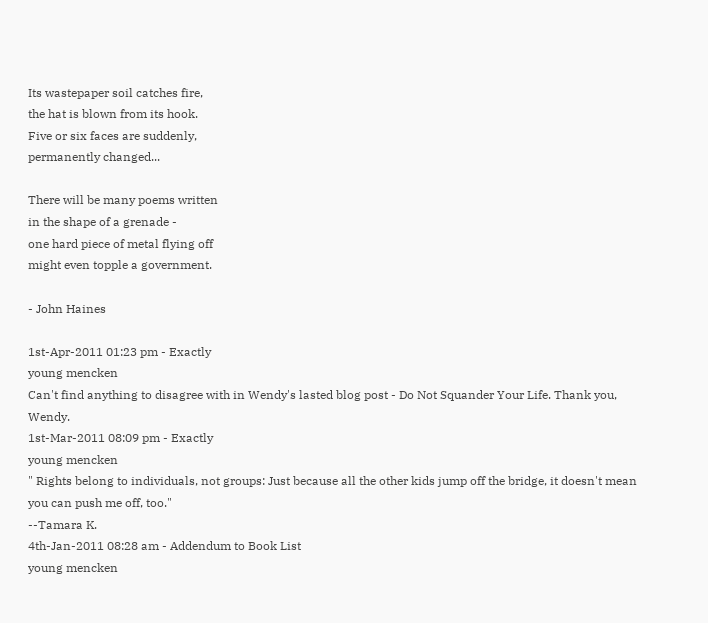Its wastepaper soil catches fire,
the hat is blown from its hook.
Five or six faces are suddenly,
permanently changed...

There will be many poems written
in the shape of a grenade -
one hard piece of metal flying off
might even topple a government.

- John Haines

1st-Apr-2011 01:23 pm - Exactly
young mencken
Can't find anything to disagree with in Wendy's lasted blog post - Do Not Squander Your Life. Thank you, Wendy.
1st-Mar-2011 08:09 pm - Exactly
young mencken
" Rights belong to individuals, not groups: Just because all the other kids jump off the bridge, it doesn't mean you can push me off, too."
--Tamara K.
4th-Jan-2011 08:28 am - Addendum to Book List
young mencken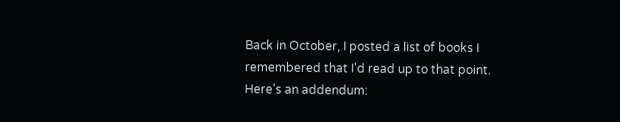Back in October, I posted a list of books I remembered that I'd read up to that point.  Here's an addendum: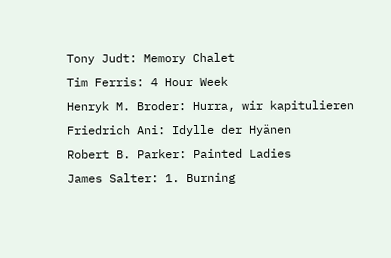Tony Judt: Memory Chalet
Tim Ferris: 4 Hour Week
Henryk M. Broder: Hurra, wir kapitulieren
Friedrich Ani: Idylle der Hyänen
Robert B. Parker: Painted Ladies
James Salter: 1. Burning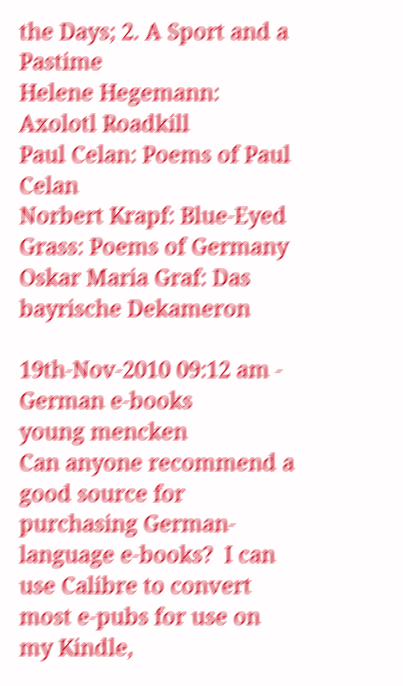the Days; 2. A Sport and a Pastime
Helene Hegemann: Axolotl Roadkill
Paul Celan: Poems of Paul Celan
Norbert Krapf: Blue-Eyed Grass: Poems of Germany
Oskar Maria Graf: Das bayrische Dekameron

19th-Nov-2010 09:12 am - German e-books
young mencken
Can anyone recommend a good source for purchasing German-language e-books?  I can use Calibre to convert most e-pubs for use on my Kindle,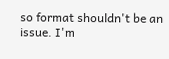so format shouldn't be an issue. I'm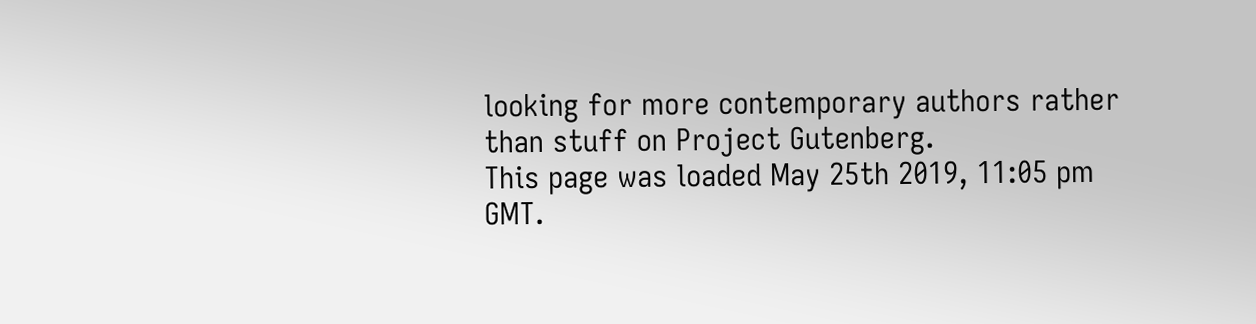looking for more contemporary authors rather than stuff on Project Gutenberg.
This page was loaded May 25th 2019, 11:05 pm GMT.